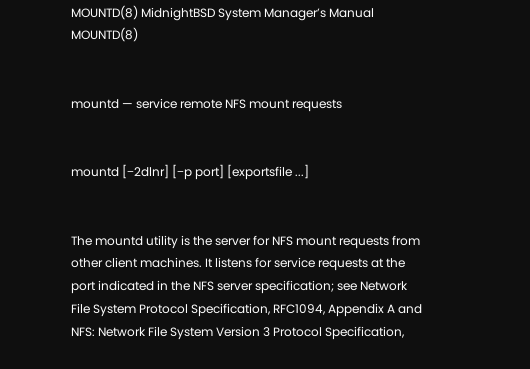MOUNTD(8) MidnightBSD System Manager’s Manual MOUNTD(8)


mountd — service remote NFS mount requests


mountd [−2dlnr] [−p port] [exportsfile ...]


The mountd utility is the server for NFS mount requests from other client machines. It listens for service requests at the port indicated in the NFS server specification; see Network File System Protocol Specification, RFC1094, Appendix A and NFS: Network File System Version 3 Protocol Specification,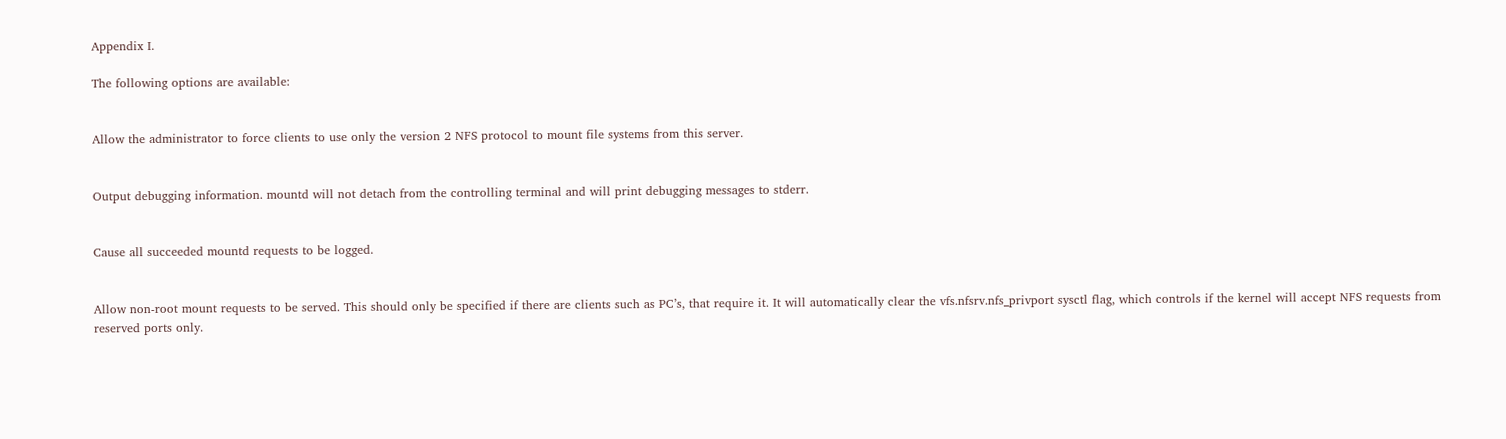Appendix I.

The following options are available:


Allow the administrator to force clients to use only the version 2 NFS protocol to mount file systems from this server.


Output debugging information. mountd will not detach from the controlling terminal and will print debugging messages to stderr.


Cause all succeeded mountd requests to be logged.


Allow non-root mount requests to be served. This should only be specified if there are clients such as PC’s, that require it. It will automatically clear the vfs.nfsrv.nfs_privport sysctl flag, which controls if the kernel will accept NFS requests from reserved ports only.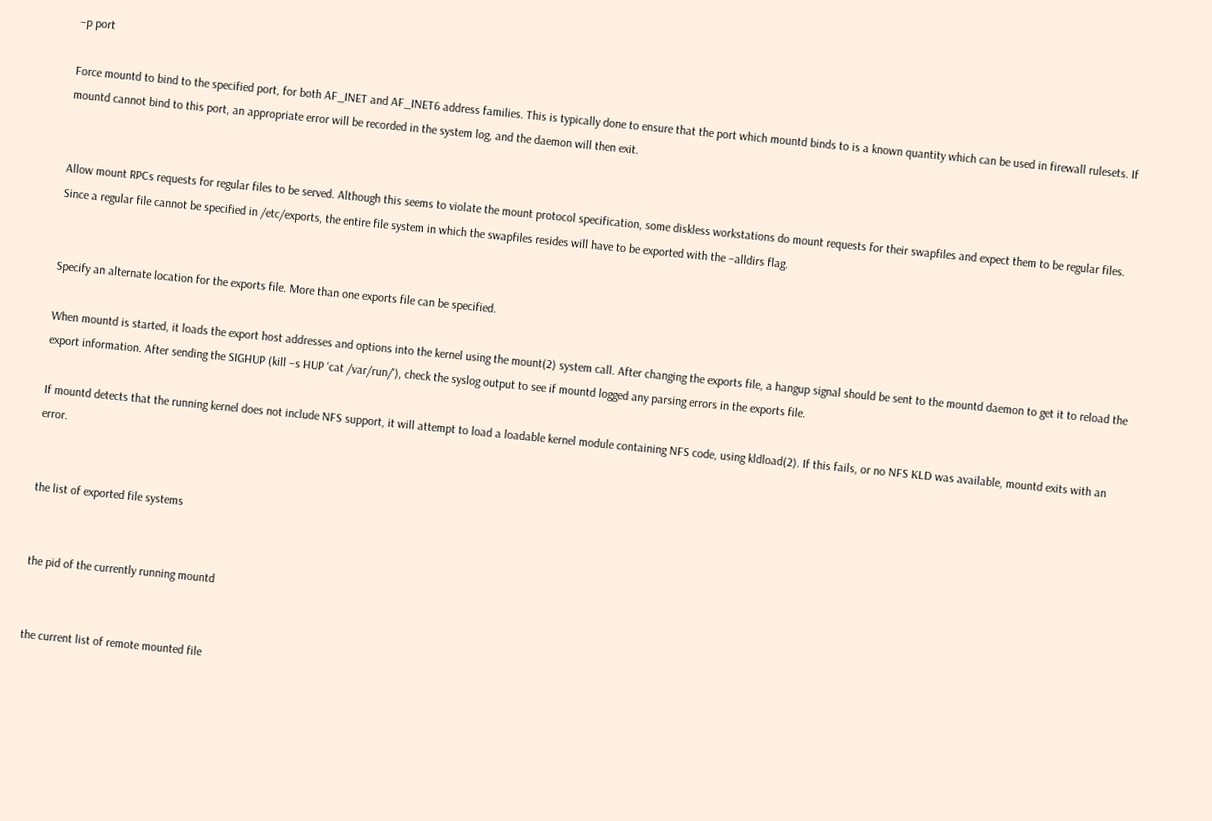−p port

Force mountd to bind to the specified port, for both AF_INET and AF_INET6 address families. This is typically done to ensure that the port which mountd binds to is a known quantity which can be used in firewall rulesets. If mountd cannot bind to this port, an appropriate error will be recorded in the system log, and the daemon will then exit.


Allow mount RPCs requests for regular files to be served. Although this seems to violate the mount protocol specification, some diskless workstations do mount requests for their swapfiles and expect them to be regular files. Since a regular file cannot be specified in /etc/exports, the entire file system in which the swapfiles resides will have to be exported with the −alldirs flag.


Specify an alternate location for the exports file. More than one exports file can be specified.

When mountd is started, it loads the export host addresses and options into the kernel using the mount(2) system call. After changing the exports file, a hangup signal should be sent to the mountd daemon to get it to reload the export information. After sending the SIGHUP (kill −s HUP ‘cat /var/run/‘), check the syslog output to see if mountd logged any parsing errors in the exports file.

If mountd detects that the running kernel does not include NFS support, it will attempt to load a loadable kernel module containing NFS code, using kldload(2). If this fails, or no NFS KLD was available, mountd exits with an error.


the list of exported file systems


the pid of the currently running mountd


the current list of remote mounted file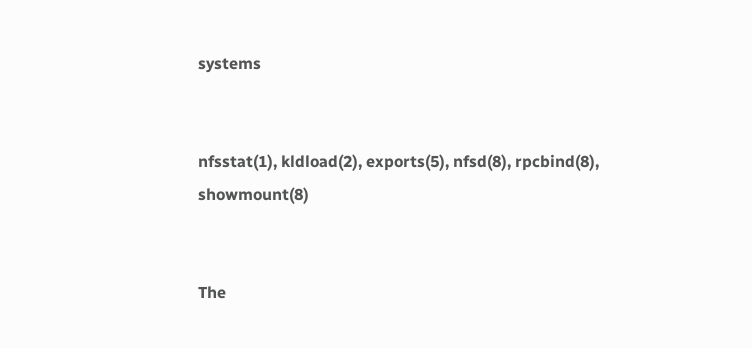systems


nfsstat(1), kldload(2), exports(5), nfsd(8), rpcbind(8), showmount(8)


The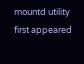mountd utility first appeared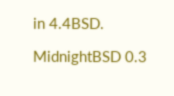in 4.4BSD.

MidnightBSD 0.3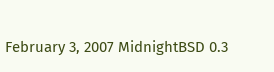February 3, 2007 MidnightBSD 0.3